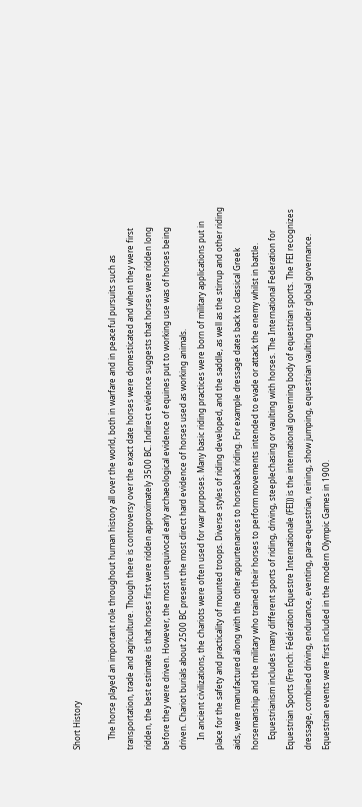Short History

     The horse played an important role throughout human history all over the world, both in warfare and in peaceful pursuits such as transportation, trade and agriculture. Though there is controversy over the exact date horses were domesticated and when they were first ridden, the best estimate is that horses first were ridden approximately 3500 BC. Indirect evidence suggests that horses were ridden long before they were driven. However, the most unequivocal early archaeological evidence of equines put to working use was of horses being driven. Chariot burials about 2500 BC present the most direct hard evidence of horses used as working animals.
     In ancient civilizations, the chariots were often used for war purposes. Many basic riding practices were born of military applications put in place for the safety and practicality of mounted troops. Diverse styles of riding developed, and the saddle, as well as the stirrup and other riding aids, were manufactured along with the other appurtenances to horseback riding. For example dressage dates back to classical Greek horsemanship and the military who trained their horses to perform movements intended to evade or attack the enemy whilst in battle.
     Equestrianism includes many different sports of riding, driving, steeplechasing or vaulting with horses. The International Federation for Equestrian Sports (French: Fédération Équestre Internationale (FEI)) is the international governing body of equestrian sports. The FEI recognizes dressage, combined driving, endurance, eventing, para-equestrian, reining, show jumping, equestrian vaulting under global governance. Equestrian events were first included in the modern Olympic Games in 1900.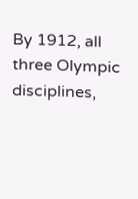By 1912, all three Olympic disciplines,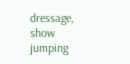dressage, show jumping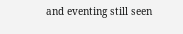and eventing still seen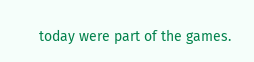today were part of the games.